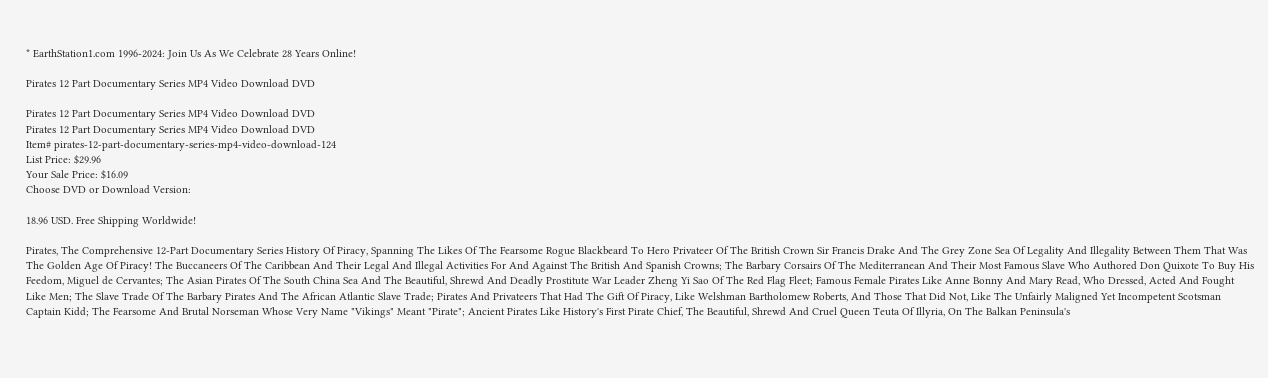* EarthStation1.com 1996-2024: Join Us As We Celebrate 28 Years Online!

Pirates 12 Part Documentary Series MP4 Video Download DVD

Pirates 12 Part Documentary Series MP4 Video Download DVD
Pirates 12 Part Documentary Series MP4 Video Download DVD
Item# pirates-12-part-documentary-series-mp4-video-download-124
List Price: $29.96
Your Sale Price: $16.09
Choose DVD or Download Version:

18.96 USD. Free Shipping Worldwide!

Pirates, The Comprehensive 12-Part Documentary Series History Of Piracy, Spanning The Likes Of The Fearsome Rogue Blackbeard To Hero Privateer Of The British Crown Sir Francis Drake And The Grey Zone Sea Of Legality And Illegality Between Them That Was The Golden Age Of Piracy! The Buccaneers Of The Caribbean And Their Legal And Illegal Activities For And Against The British And Spanish Crowns; The Barbary Corsairs Of The Mediterranean And Their Most Famous Slave Who Authored Don Quixote To Buy His Feedom, Miguel de Cervantes; The Asian Pirates Of The South China Sea And The Beautiful, Shrewd And Deadly Prostitute War Leader Zheng Yi Sao Of The Red Flag Fleet; Famous Female Pirates Like Anne Bonny And Mary Read, Who Dressed, Acted And Fought Like Men; The Slave Trade Of The Barbary Pirates And The African Atlantic Slave Trade; Pirates And Privateers That Had The Gift Of Piracy, Like Welshman Bartholomew Roberts, And Those That Did Not, Like The Unfairly Maligned Yet Incompetent Scotsman Captain Kidd; The Fearsome And Brutal Norseman Whose Very Name "Vikings" Meant "Pirate"; Ancient Pirates Like History's First Pirate Chief, The Beautiful, Shrewd And Cruel Queen Teuta Of Illyria, On The Balkan Peninsula's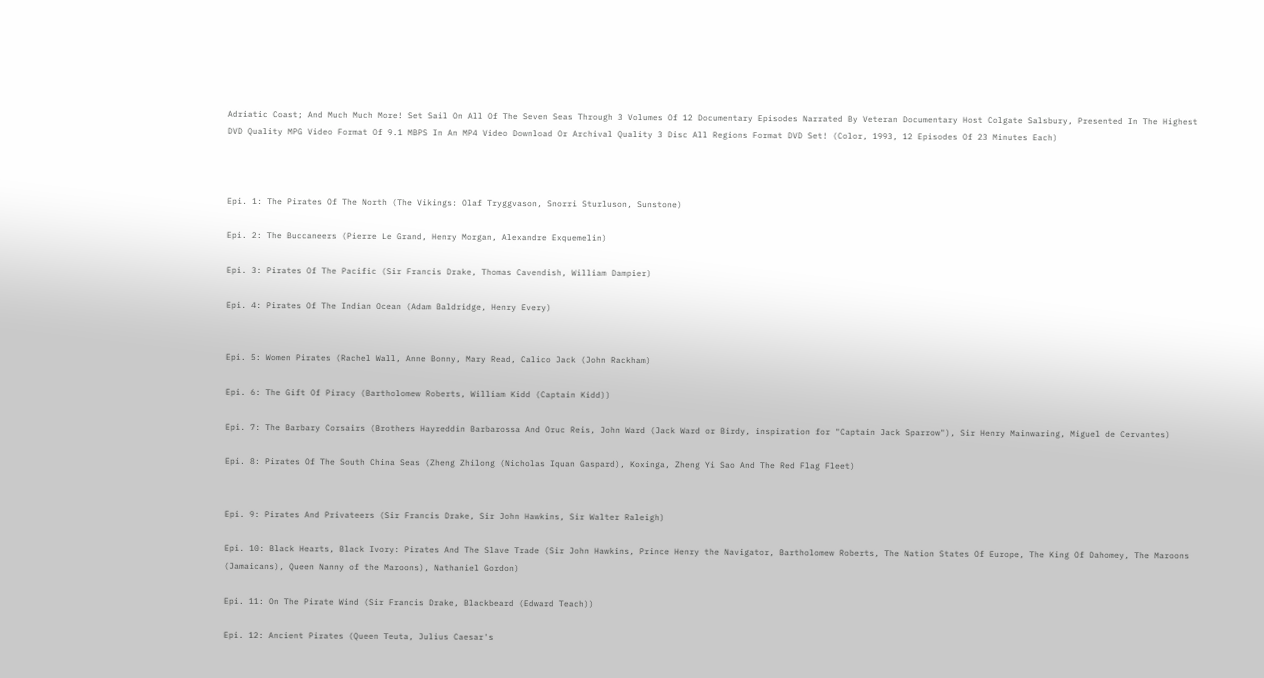Adriatic Coast; And Much Much More! Set Sail On All Of The Seven Seas Through 3 Volumes Of 12 Documentary Episodes Narrated By Veteran Documentary Host Colgate Salsbury, Presented In The Highest DVD Quality MPG Video Format Of 9.1 MBPS In An MP4 Video Download Or Archival Quality 3 Disc All Regions Format DVD Set! (Color, 1993, 12 Episodes Of 23 Minutes Each)



Epi. 1: The Pirates Of The North (The Vikings: Olaf Tryggvason, Snorri Sturluson, Sunstone)

Epi. 2: The Buccaneers (Pierre Le Grand, Henry Morgan, Alexandre Exquemelin)

Epi. 3: Pirates Of The Pacific (Sir Francis Drake, Thomas Cavendish, William Dampier)

Epi. 4: Pirates Of The Indian Ocean (Adam Baldridge, Henry Every)


Epi. 5: Women Pirates (Rachel Wall, Anne Bonny, Mary Read, Calico Jack (John Rackham)

Epi. 6: The Gift Of Piracy (Bartholomew Roberts, William Kidd (Captain Kidd))

Epi. 7: The Barbary Corsairs (Brothers Hayreddin Barbarossa And Oruc Reis, John Ward (Jack Ward or Birdy, inspiration for "Captain Jack Sparrow"), Sir Henry Mainwaring, Miguel de Cervantes)

Epi. 8: Pirates Of The South China Seas (Zheng Zhilong (Nicholas Iquan Gaspard), Koxinga, Zheng Yi Sao And The Red Flag Fleet)


Epi. 9: Pirates And Privateers (Sir Francis Drake, Sir John Hawkins, Sir Walter Raleigh)

Epi. 10: Black Hearts, Black Ivory: Pirates And The Slave Trade (Sir John Hawkins, Prince Henry the Navigator, Bartholomew Roberts, The Nation States Of Europe, The King Of Dahomey, The Maroons (Jamaicans), Queen Nanny of the Maroons), Nathaniel Gordon)

Epi. 11: On The Pirate Wind (Sir Francis Drake, Blackbeard (Edward Teach))

Epi. 12: Ancient Pirates (Queen Teuta, Julius Caesar's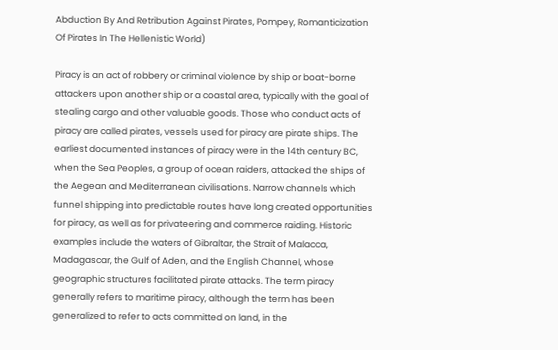Abduction By And Retribution Against Pirates, Pompey, Romanticization Of Pirates In The Hellenistic World)

Piracy is an act of robbery or criminal violence by ship or boat-borne attackers upon another ship or a coastal area, typically with the goal of stealing cargo and other valuable goods. Those who conduct acts of piracy are called pirates, vessels used for piracy are pirate ships. The earliest documented instances of piracy were in the 14th century BC, when the Sea Peoples, a group of ocean raiders, attacked the ships of the Aegean and Mediterranean civilisations. Narrow channels which funnel shipping into predictable routes have long created opportunities for piracy, as well as for privateering and commerce raiding. Historic examples include the waters of Gibraltar, the Strait of Malacca, Madagascar, the Gulf of Aden, and the English Channel, whose geographic structures facilitated pirate attacks. The term piracy generally refers to maritime piracy, although the term has been generalized to refer to acts committed on land, in the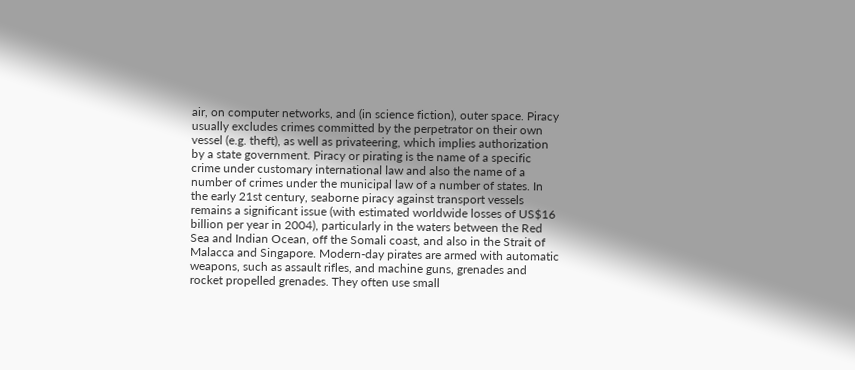air, on computer networks, and (in science fiction), outer space. Piracy usually excludes crimes committed by the perpetrator on their own vessel (e.g. theft), as well as privateering, which implies authorization by a state government. Piracy or pirating is the name of a specific crime under customary international law and also the name of a number of crimes under the municipal law of a number of states. In the early 21st century, seaborne piracy against transport vessels remains a significant issue (with estimated worldwide losses of US$16 billion per year in 2004), particularly in the waters between the Red Sea and Indian Ocean, off the Somali coast, and also in the Strait of Malacca and Singapore. Modern-day pirates are armed with automatic weapons, such as assault rifles, and machine guns, grenades and rocket propelled grenades. They often use small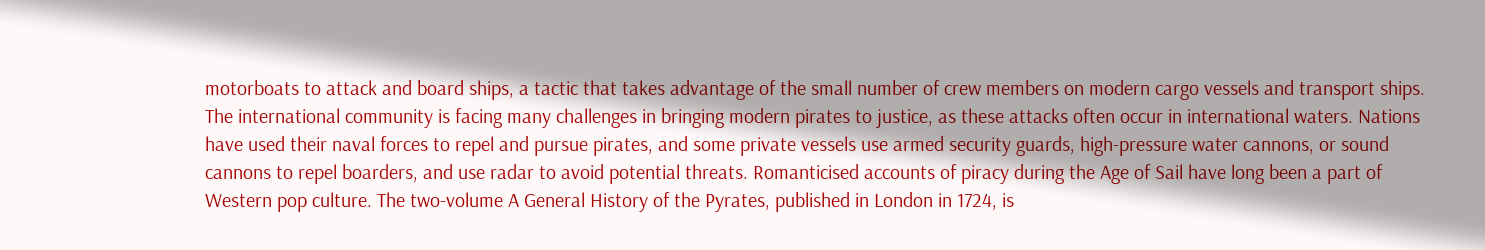motorboats to attack and board ships, a tactic that takes advantage of the small number of crew members on modern cargo vessels and transport ships. The international community is facing many challenges in bringing modern pirates to justice, as these attacks often occur in international waters. Nations have used their naval forces to repel and pursue pirates, and some private vessels use armed security guards, high-pressure water cannons, or sound cannons to repel boarders, and use radar to avoid potential threats. Romanticised accounts of piracy during the Age of Sail have long been a part of Western pop culture. The two-volume A General History of the Pyrates, published in London in 1724, is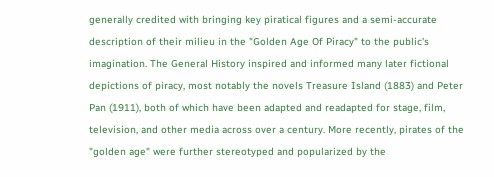generally credited with bringing key piratical figures and a semi-accurate description of their milieu in the "Golden Age Of Piracy" to the public's imagination. The General History inspired and informed many later fictional depictions of piracy, most notably the novels Treasure Island (1883) and Peter Pan (1911), both of which have been adapted and readapted for stage, film, television, and other media across over a century. More recently, pirates of the "golden age" were further stereotyped and popularized by the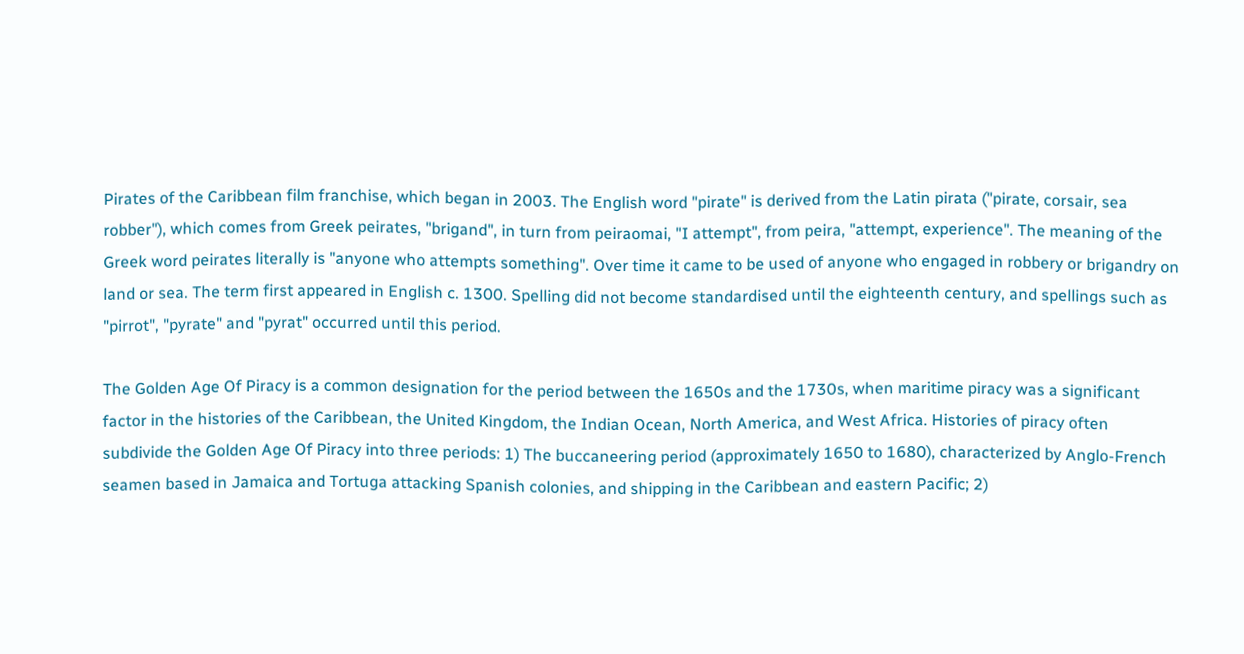Pirates of the Caribbean film franchise, which began in 2003. The English word "pirate" is derived from the Latin pirata ("pirate, corsair, sea robber"), which comes from Greek peirates, "brigand", in turn from peiraomai, "I attempt", from peira, "attempt, experience". The meaning of the Greek word peirates literally is "anyone who attempts something". Over time it came to be used of anyone who engaged in robbery or brigandry on land or sea. The term first appeared in English c. 1300. Spelling did not become standardised until the eighteenth century, and spellings such as "pirrot", "pyrate" and "pyrat" occurred until this period.

The Golden Age Of Piracy is a common designation for the period between the 1650s and the 1730s, when maritime piracy was a significant factor in the histories of the Caribbean, the United Kingdom, the Indian Ocean, North America, and West Africa. Histories of piracy often subdivide the Golden Age Of Piracy into three periods: 1) The buccaneering period (approximately 1650 to 1680), characterized by Anglo-French seamen based in Jamaica and Tortuga attacking Spanish colonies, and shipping in the Caribbean and eastern Pacific; 2)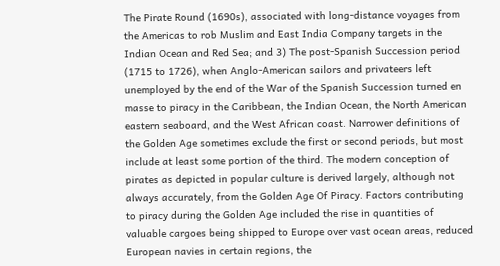The Pirate Round (1690s), associated with long-distance voyages from the Americas to rob Muslim and East India Company targets in the Indian Ocean and Red Sea; and 3) The post-Spanish Succession period (1715 to 1726), when Anglo-American sailors and privateers left unemployed by the end of the War of the Spanish Succession turned en masse to piracy in the Caribbean, the Indian Ocean, the North American eastern seaboard, and the West African coast. Narrower definitions of the Golden Age sometimes exclude the first or second periods, but most include at least some portion of the third. The modern conception of pirates as depicted in popular culture is derived largely, although not always accurately, from the Golden Age Of Piracy. Factors contributing to piracy during the Golden Age included the rise in quantities of valuable cargoes being shipped to Europe over vast ocean areas, reduced European navies in certain regions, the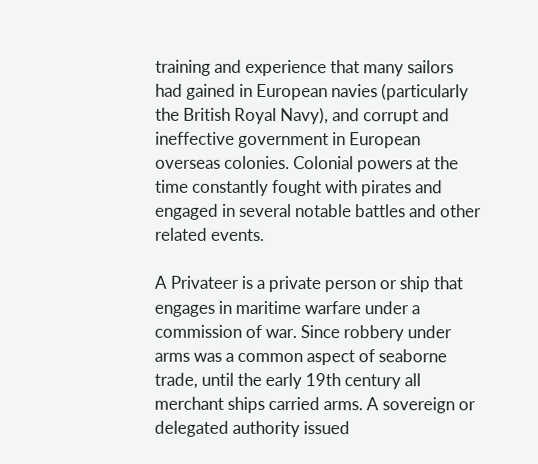training and experience that many sailors had gained in European navies (particularly the British Royal Navy), and corrupt and ineffective government in European overseas colonies. Colonial powers at the time constantly fought with pirates and engaged in several notable battles and other related events.

A Privateer is a private person or ship that engages in maritime warfare under a commission of war. Since robbery under arms was a common aspect of seaborne trade, until the early 19th century all merchant ships carried arms. A sovereign or delegated authority issued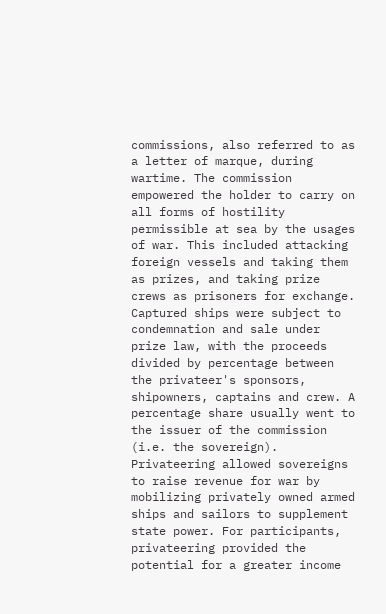commissions, also referred to as a letter of marque, during wartime. The commission empowered the holder to carry on all forms of hostility permissible at sea by the usages of war. This included attacking foreign vessels and taking them as prizes, and taking prize crews as prisoners for exchange. Captured ships were subject to condemnation and sale under prize law, with the proceeds divided by percentage between the privateer's sponsors, shipowners, captains and crew. A percentage share usually went to the issuer of the commission (i.e. the sovereign). Privateering allowed sovereigns to raise revenue for war by mobilizing privately owned armed ships and sailors to supplement state power. For participants, privateering provided the potential for a greater income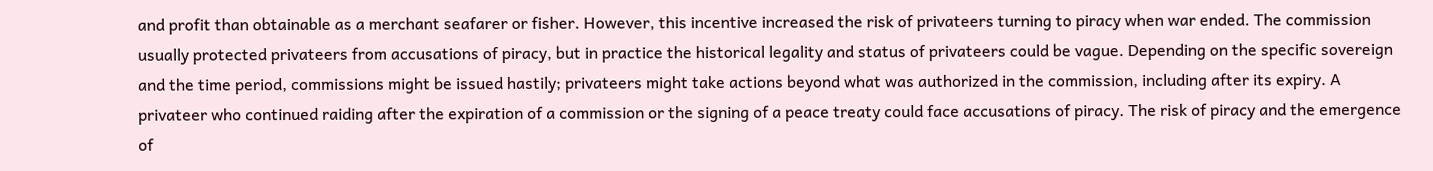and profit than obtainable as a merchant seafarer or fisher. However, this incentive increased the risk of privateers turning to piracy when war ended. The commission usually protected privateers from accusations of piracy, but in practice the historical legality and status of privateers could be vague. Depending on the specific sovereign and the time period, commissions might be issued hastily; privateers might take actions beyond what was authorized in the commission, including after its expiry. A privateer who continued raiding after the expiration of a commission or the signing of a peace treaty could face accusations of piracy. The risk of piracy and the emergence of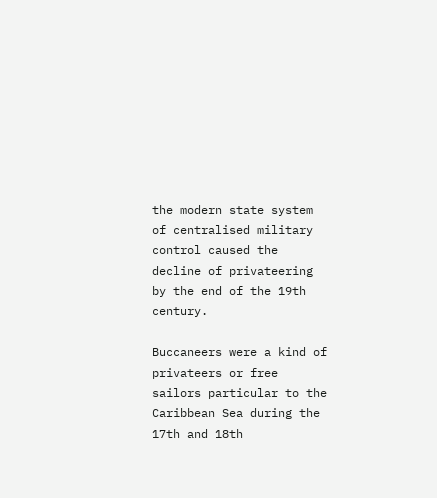the modern state system of centralised military control caused the decline of privateering by the end of the 19th century.

Buccaneers were a kind of privateers or free sailors particular to the Caribbean Sea during the 17th and 18th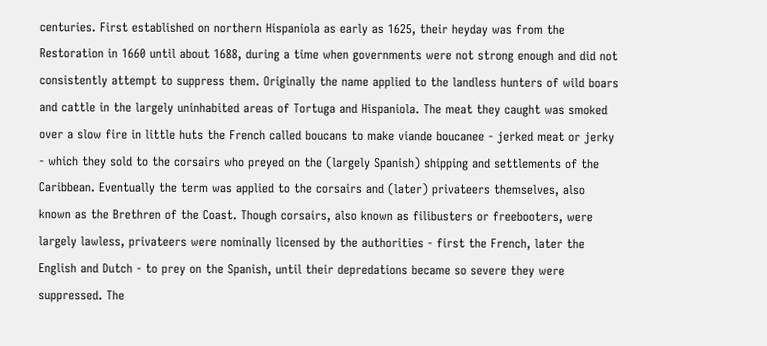centuries. First established on northern Hispaniola as early as 1625, their heyday was from the Restoration in 1660 until about 1688, during a time when governments were not strong enough and did not consistently attempt to suppress them. Originally the name applied to the landless hunters of wild boars and cattle in the largely uninhabited areas of Tortuga and Hispaniola. The meat they caught was smoked over a slow fire in little huts the French called boucans to make viande boucanee - jerked meat or jerky - which they sold to the corsairs who preyed on the (largely Spanish) shipping and settlements of the Caribbean. Eventually the term was applied to the corsairs and (later) privateers themselves, also known as the Brethren of the Coast. Though corsairs, also known as filibusters or freebooters, were largely lawless, privateers were nominally licensed by the authorities - first the French, later the English and Dutch - to prey on the Spanish, until their depredations became so severe they were suppressed. The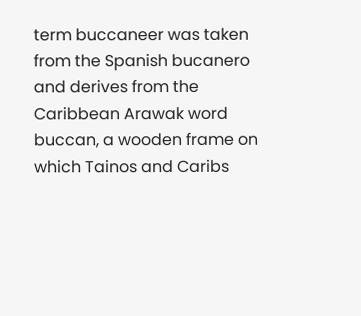term buccaneer was taken from the Spanish bucanero and derives from the Caribbean Arawak word buccan, a wooden frame on which Tainos and Caribs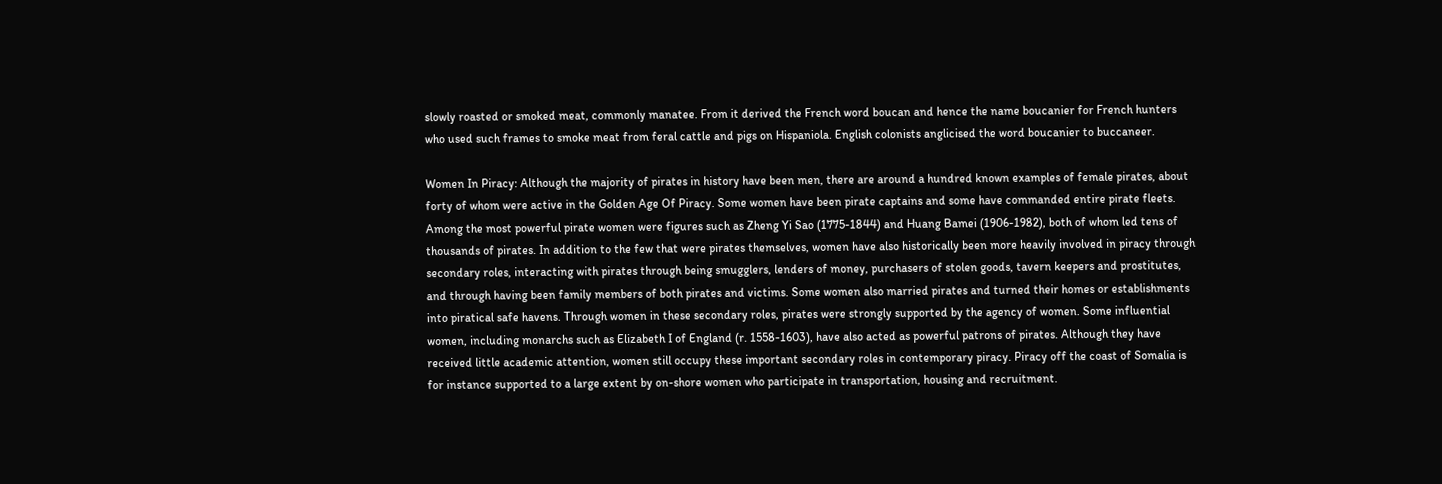slowly roasted or smoked meat, commonly manatee. From it derived the French word boucan and hence the name boucanier for French hunters who used such frames to smoke meat from feral cattle and pigs on Hispaniola. English colonists anglicised the word boucanier to buccaneer.

Women In Piracy: Although the majority of pirates in history have been men, there are around a hundred known examples of female pirates, about forty of whom were active in the Golden Age Of Piracy. Some women have been pirate captains and some have commanded entire pirate fleets. Among the most powerful pirate women were figures such as Zheng Yi Sao (1775-1844) and Huang Bamei (1906-1982), both of whom led tens of thousands of pirates. In addition to the few that were pirates themselves, women have also historically been more heavily involved in piracy through secondary roles, interacting with pirates through being smugglers, lenders of money, purchasers of stolen goods, tavern keepers and prostitutes, and through having been family members of both pirates and victims. Some women also married pirates and turned their homes or establishments into piratical safe havens. Through women in these secondary roles, pirates were strongly supported by the agency of women. Some influential women, including monarchs such as Elizabeth I of England (r. 1558-1603), have also acted as powerful patrons of pirates. Although they have received little academic attention, women still occupy these important secondary roles in contemporary piracy. Piracy off the coast of Somalia is for instance supported to a large extent by on-shore women who participate in transportation, housing and recruitment.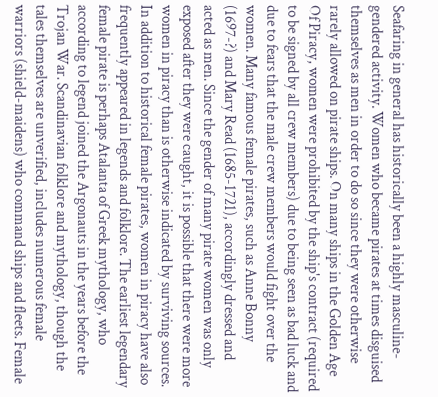Seafaring in general has historically been a highly masculine-gendered activity. Women who became pirates at times disguised themselves as men in order to do so since they were otherwise rarely allowed on pirate ships. On many ships in the Golden Age Of Piracy, women were prohibited by the ship's contract (required to be signed by all crew members) due to being seen as bad luck and due to fears that the male crew members would fight over the women. Many famous female pirates, such as Anne Bonny (1697-?) and Mary Read (1685-1721), accordingly dressed and acted as men. Since the gender of many pirate women was only exposed after they were caught, it is possible that there were more women in piracy than is otherwise indicated by surviving sources. In addition to historical female pirates, women in piracy have also frequently appeared in legends and folklore. The earliest legendary female pirate is perhaps Atalanta of Greek mythology, who according to legend joined the Argonauts in the years before the Trojan War. Scandinavian folklore and mythology, though the tales themselves are unverified, includes numerous female warriors (shield-maidens) who command ships and fleets. Female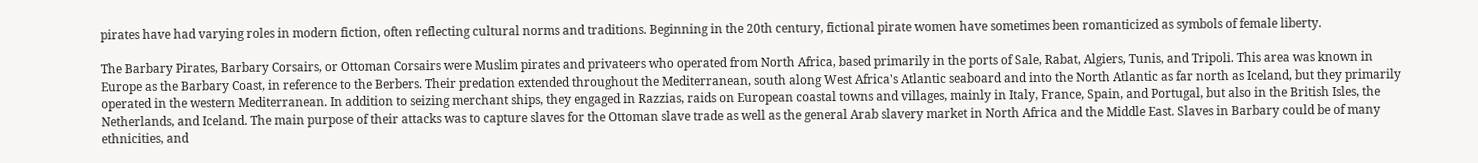pirates have had varying roles in modern fiction, often reflecting cultural norms and traditions. Beginning in the 20th century, fictional pirate women have sometimes been romanticized as symbols of female liberty.

The Barbary Pirates, Barbary Corsairs, or Ottoman Corsairs were Muslim pirates and privateers who operated from North Africa, based primarily in the ports of Sale, Rabat, Algiers, Tunis, and Tripoli. This area was known in Europe as the Barbary Coast, in reference to the Berbers. Their predation extended throughout the Mediterranean, south along West Africa's Atlantic seaboard and into the North Atlantic as far north as Iceland, but they primarily operated in the western Mediterranean. In addition to seizing merchant ships, they engaged in Razzias, raids on European coastal towns and villages, mainly in Italy, France, Spain, and Portugal, but also in the British Isles, the Netherlands, and Iceland. The main purpose of their attacks was to capture slaves for the Ottoman slave trade as well as the general Arab slavery market in North Africa and the Middle East. Slaves in Barbary could be of many ethnicities, and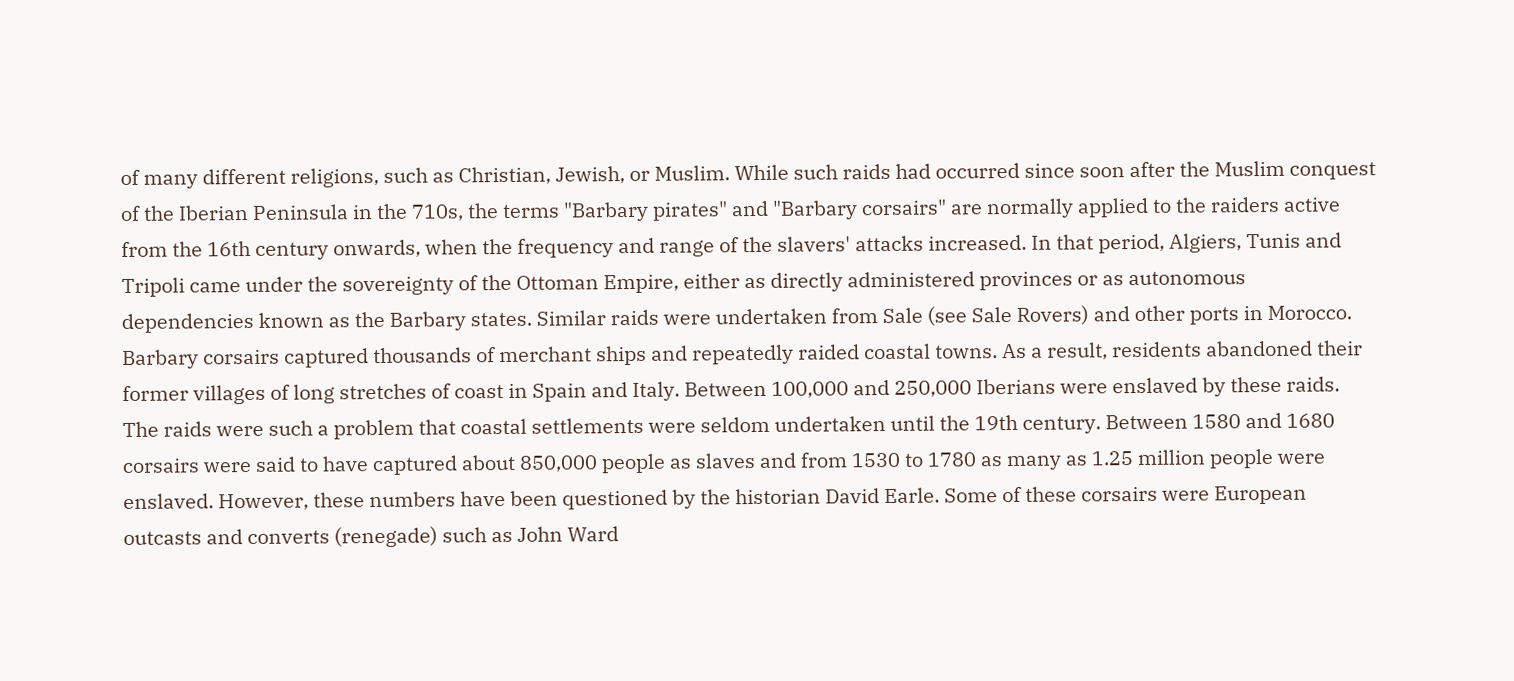of many different religions, such as Christian, Jewish, or Muslim. While such raids had occurred since soon after the Muslim conquest of the Iberian Peninsula in the 710s, the terms "Barbary pirates" and "Barbary corsairs" are normally applied to the raiders active from the 16th century onwards, when the frequency and range of the slavers' attacks increased. In that period, Algiers, Tunis and Tripoli came under the sovereignty of the Ottoman Empire, either as directly administered provinces or as autonomous dependencies known as the Barbary states. Similar raids were undertaken from Sale (see Sale Rovers) and other ports in Morocco. Barbary corsairs captured thousands of merchant ships and repeatedly raided coastal towns. As a result, residents abandoned their former villages of long stretches of coast in Spain and Italy. Between 100,000 and 250,000 Iberians were enslaved by these raids. The raids were such a problem that coastal settlements were seldom undertaken until the 19th century. Between 1580 and 1680 corsairs were said to have captured about 850,000 people as slaves and from 1530 to 1780 as many as 1.25 million people were enslaved. However, these numbers have been questioned by the historian David Earle. Some of these corsairs were European outcasts and converts (renegade) such as John Ward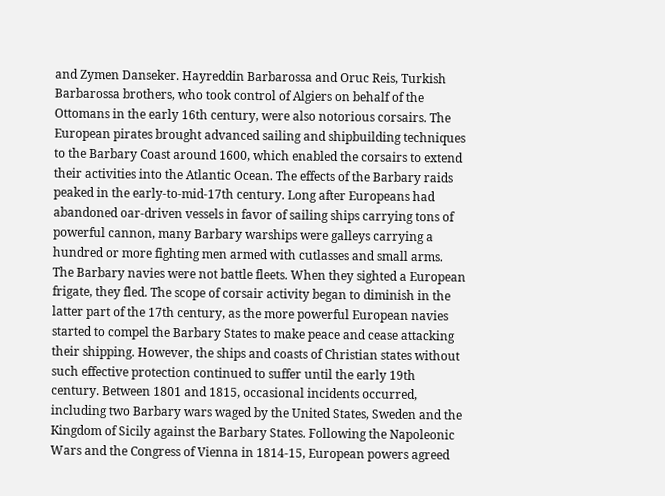and Zymen Danseker. Hayreddin Barbarossa and Oruc Reis, Turkish Barbarossa brothers, who took control of Algiers on behalf of the Ottomans in the early 16th century, were also notorious corsairs. The European pirates brought advanced sailing and shipbuilding techniques to the Barbary Coast around 1600, which enabled the corsairs to extend their activities into the Atlantic Ocean. The effects of the Barbary raids peaked in the early-to-mid-17th century. Long after Europeans had abandoned oar-driven vessels in favor of sailing ships carrying tons of powerful cannon, many Barbary warships were galleys carrying a hundred or more fighting men armed with cutlasses and small arms. The Barbary navies were not battle fleets. When they sighted a European frigate, they fled. The scope of corsair activity began to diminish in the latter part of the 17th century, as the more powerful European navies started to compel the Barbary States to make peace and cease attacking their shipping. However, the ships and coasts of Christian states without such effective protection continued to suffer until the early 19th century. Between 1801 and 1815, occasional incidents occurred, including two Barbary wars waged by the United States, Sweden and the Kingdom of Sicily against the Barbary States. Following the Napoleonic Wars and the Congress of Vienna in 1814-15, European powers agreed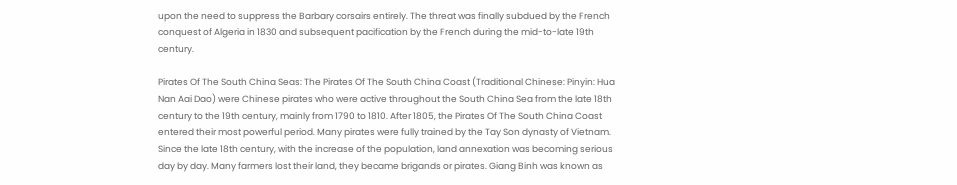upon the need to suppress the Barbary corsairs entirely. The threat was finally subdued by the French conquest of Algeria in 1830 and subsequent pacification by the French during the mid-to-late 19th century.

Pirates Of The South China Seas: The Pirates Of The South China Coast (Traditional Chinese: Pinyin: Hua Nan Aai Dao) were Chinese pirates who were active throughout the South China Sea from the late 18th century to the 19th century, mainly from 1790 to 1810. After 1805, the Pirates Of The South China Coast entered their most powerful period. Many pirates were fully trained by the Tay Son dynasty of Vietnam. Since the late 18th century, with the increase of the population, land annexation was becoming serious day by day. Many farmers lost their land, they became brigands or pirates. Giang Binh was known as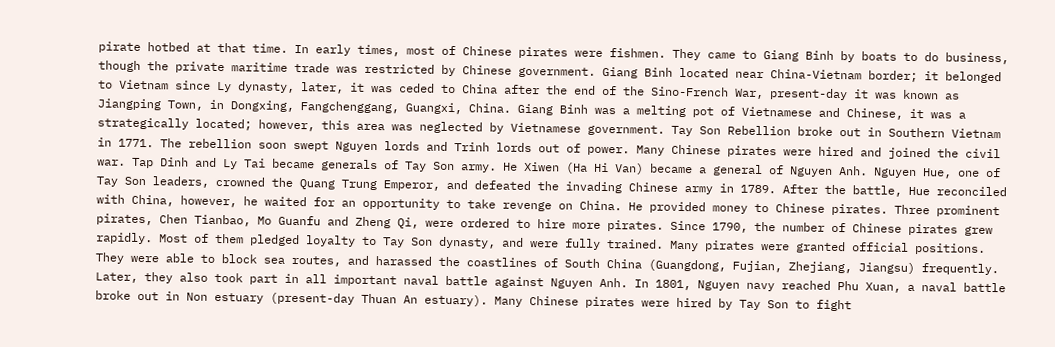pirate hotbed at that time. In early times, most of Chinese pirates were fishmen. They came to Giang Binh by boats to do business, though the private maritime trade was restricted by Chinese government. Giang Binh located near China-Vietnam border; it belonged to Vietnam since Ly dynasty, later, it was ceded to China after the end of the Sino-French War, present-day it was known as Jiangping Town, in Dongxing, Fangchenggang, Guangxi, China. Giang Binh was a melting pot of Vietnamese and Chinese, it was a strategically located; however, this area was neglected by Vietnamese government. Tay Son Rebellion broke out in Southern Vietnam in 1771. The rebellion soon swept Nguyen lords and Trinh lords out of power. Many Chinese pirates were hired and joined the civil war. Tap Dinh and Ly Tai became generals of Tay Son army. He Xiwen (Ha Hi Van) became a general of Nguyen Anh. Nguyen Hue, one of Tay Son leaders, crowned the Quang Trung Emperor, and defeated the invading Chinese army in 1789. After the battle, Hue reconciled with China, however, he waited for an opportunity to take revenge on China. He provided money to Chinese pirates. Three prominent pirates, Chen Tianbao, Mo Guanfu and Zheng Qi, were ordered to hire more pirates. Since 1790, the number of Chinese pirates grew rapidly. Most of them pledged loyalty to Tay Son dynasty, and were fully trained. Many pirates were granted official positions. They were able to block sea routes, and harassed the coastlines of South China (Guangdong, Fujian, Zhejiang, Jiangsu) frequently. Later, they also took part in all important naval battle against Nguyen Anh. In 1801, Nguyen navy reached Phu Xuan, a naval battle broke out in Non estuary (present-day Thuan An estuary). Many Chinese pirates were hired by Tay Son to fight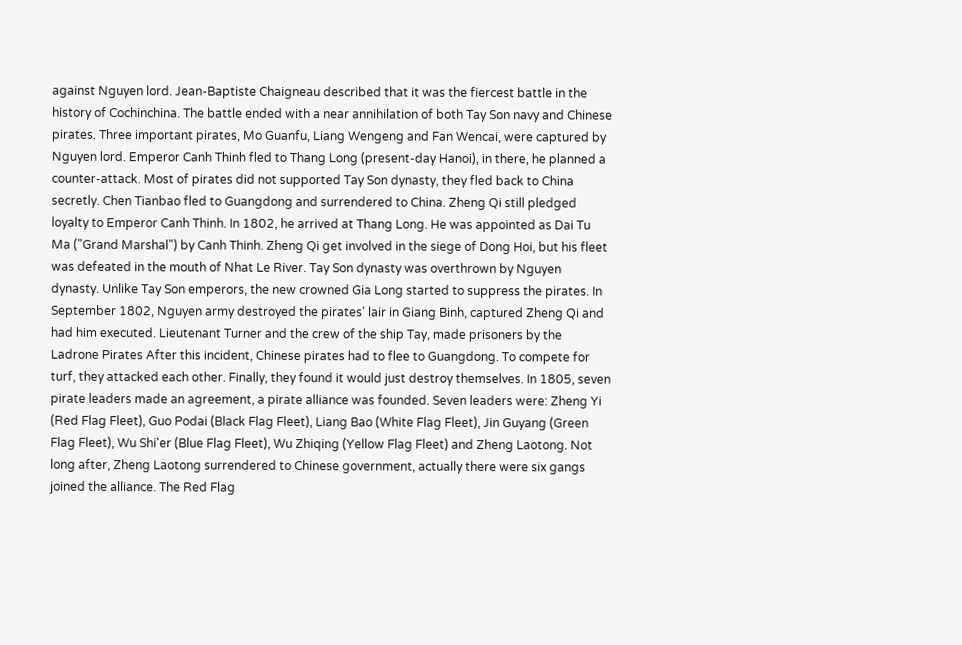against Nguyen lord. Jean-Baptiste Chaigneau described that it was the fiercest battle in the history of Cochinchina. The battle ended with a near annihilation of both Tay Son navy and Chinese pirates. Three important pirates, Mo Guanfu, Liang Wengeng and Fan Wencai, were captured by Nguyen lord. Emperor Canh Thinh fled to Thang Long (present-day Hanoi), in there, he planned a counter-attack. Most of pirates did not supported Tay Son dynasty, they fled back to China secretly. Chen Tianbao fled to Guangdong and surrendered to China. Zheng Qi still pledged loyalty to Emperor Canh Thinh. In 1802, he arrived at Thang Long. He was appointed as Dai Tu Ma ("Grand Marshal") by Canh Thinh. Zheng Qi get involved in the siege of Dong Hoi, but his fleet was defeated in the mouth of Nhat Le River. Tay Son dynasty was overthrown by Nguyen dynasty. Unlike Tay Son emperors, the new crowned Gia Long started to suppress the pirates. In September 1802, Nguyen army destroyed the pirates' lair in Giang Binh, captured Zheng Qi and had him executed. Lieutenant Turner and the crew of the ship Tay, made prisoners by the Ladrone Pirates After this incident, Chinese pirates had to flee to Guangdong. To compete for turf, they attacked each other. Finally, they found it would just destroy themselves. In 1805, seven pirate leaders made an agreement, a pirate alliance was founded. Seven leaders were: Zheng Yi (Red Flag Fleet), Guo Podai (Black Flag Fleet), Liang Bao (White Flag Fleet), Jin Guyang (Green Flag Fleet), Wu Shi'er (Blue Flag Fleet), Wu Zhiqing (Yellow Flag Fleet) and Zheng Laotong. Not long after, Zheng Laotong surrendered to Chinese government, actually there were six gangs joined the alliance. The Red Flag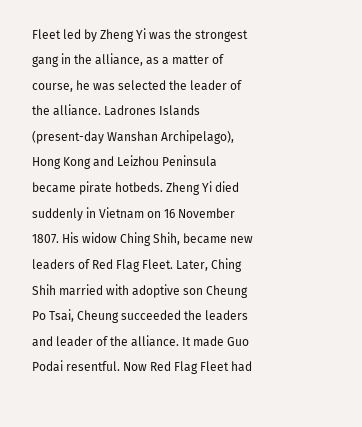Fleet led by Zheng Yi was the strongest gang in the alliance, as a matter of course, he was selected the leader of the alliance. Ladrones Islands (present-day Wanshan Archipelago), Hong Kong and Leizhou Peninsula became pirate hotbeds. Zheng Yi died suddenly in Vietnam on 16 November 1807. His widow Ching Shih, became new leaders of Red Flag Fleet. Later, Ching Shih married with adoptive son Cheung Po Tsai, Cheung succeeded the leaders and leader of the alliance. It made Guo Podai resentful. Now Red Flag Fleet had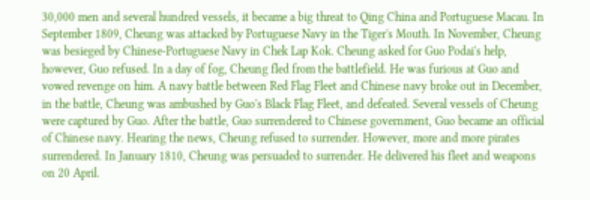30,000 men and several hundred vessels, it became a big threat to Qing China and Portuguese Macau. In September 1809, Cheung was attacked by Portuguese Navy in the Tiger's Mouth. In November, Cheung was besieged by Chinese-Portuguese Navy in Chek Lap Kok. Cheung asked for Guo Podai's help, however, Guo refused. In a day of fog, Cheung fled from the battlefield. He was furious at Guo and vowed revenge on him. A navy battle between Red Flag Fleet and Chinese navy broke out in December, in the battle, Cheung was ambushed by Guo's Black Flag Fleet, and defeated. Several vessels of Cheung were captured by Guo. After the battle, Guo surrendered to Chinese government, Guo became an official of Chinese navy. Hearing the news, Cheung refused to surrender. However, more and more pirates surrendered. In January 1810, Cheung was persuaded to surrender. He delivered his fleet and weapons on 20 April.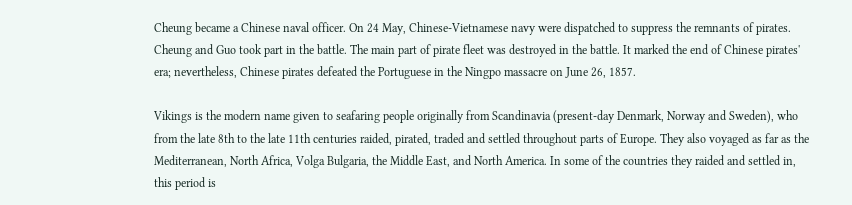Cheung became a Chinese naval officer. On 24 May, Chinese-Vietnamese navy were dispatched to suppress the remnants of pirates. Cheung and Guo took part in the battle. The main part of pirate fleet was destroyed in the battle. It marked the end of Chinese pirates' era; nevertheless, Chinese pirates defeated the Portuguese in the Ningpo massacre on June 26, 1857.

Vikings is the modern name given to seafaring people originally from Scandinavia (present-day Denmark, Norway and Sweden), who from the late 8th to the late 11th centuries raided, pirated, traded and settled throughout parts of Europe. They also voyaged as far as the Mediterranean, North Africa, Volga Bulgaria, the Middle East, and North America. In some of the countries they raided and settled in, this period is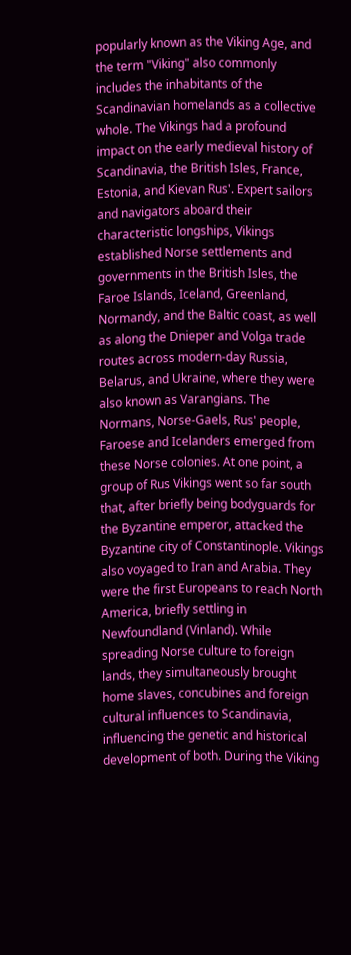popularly known as the Viking Age, and the term "Viking" also commonly includes the inhabitants of the Scandinavian homelands as a collective whole. The Vikings had a profound impact on the early medieval history of Scandinavia, the British Isles, France, Estonia, and Kievan Rus'. Expert sailors and navigators aboard their characteristic longships, Vikings established Norse settlements and governments in the British Isles, the Faroe Islands, Iceland, Greenland, Normandy, and the Baltic coast, as well as along the Dnieper and Volga trade routes across modern-day Russia, Belarus, and Ukraine, where they were also known as Varangians. The Normans, Norse-Gaels, Rus' people, Faroese and Icelanders emerged from these Norse colonies. At one point, a group of Rus Vikings went so far south that, after briefly being bodyguards for the Byzantine emperor, attacked the Byzantine city of Constantinople. Vikings also voyaged to Iran and Arabia. They were the first Europeans to reach North America, briefly settling in Newfoundland (Vinland). While spreading Norse culture to foreign lands, they simultaneously brought home slaves, concubines and foreign cultural influences to Scandinavia, influencing the genetic and historical development of both. During the Viking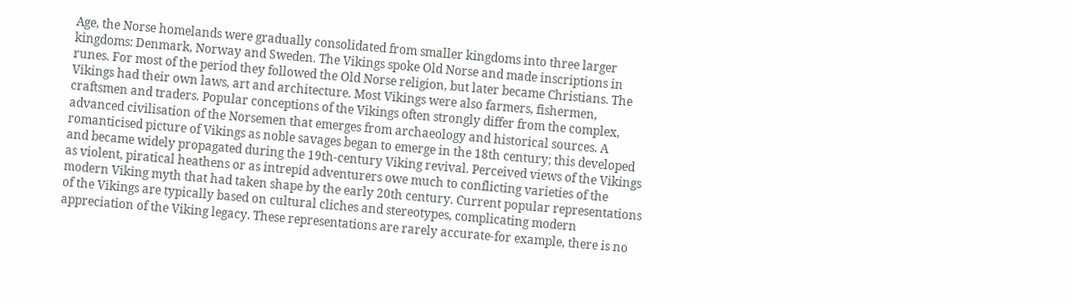Age, the Norse homelands were gradually consolidated from smaller kingdoms into three larger kingdoms: Denmark, Norway and Sweden. The Vikings spoke Old Norse and made inscriptions in runes. For most of the period they followed the Old Norse religion, but later became Christians. The Vikings had their own laws, art and architecture. Most Vikings were also farmers, fishermen, craftsmen and traders. Popular conceptions of the Vikings often strongly differ from the complex, advanced civilisation of the Norsemen that emerges from archaeology and historical sources. A romanticised picture of Vikings as noble savages began to emerge in the 18th century; this developed and became widely propagated during the 19th-century Viking revival. Perceived views of the Vikings as violent, piratical heathens or as intrepid adventurers owe much to conflicting varieties of the modern Viking myth that had taken shape by the early 20th century. Current popular representations of the Vikings are typically based on cultural cliches and stereotypes, complicating modern appreciation of the Viking legacy. These representations are rarely accurate-for example, there is no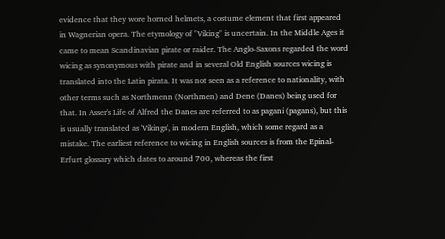evidence that they wore horned helmets, a costume element that first appeared in Wagnerian opera. The etymology of "Viking" is uncertain. In the Middle Ages it came to mean Scandinavian pirate or raider. The Anglo-Saxons regarded the word wicing as synonymous with pirate and in several Old English sources wicing is translated into the Latin pirata. It was not seen as a reference to nationality, with other terms such as Northmenn (Northmen) and Dene (Danes) being used for that. In Asser's Life of Alfred the Danes are referred to as pagani (pagans), but this is usually translated as 'Vikings', in modern English, which some regard as a mistake. The earliest reference to wicing in English sources is from the Epinal-Erfurt glossary which dates to around 700, whereas the first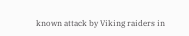known attack by Viking raiders in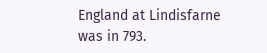England at Lindisfarne was in 793.